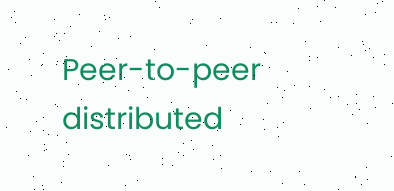Peer-to-peer distributed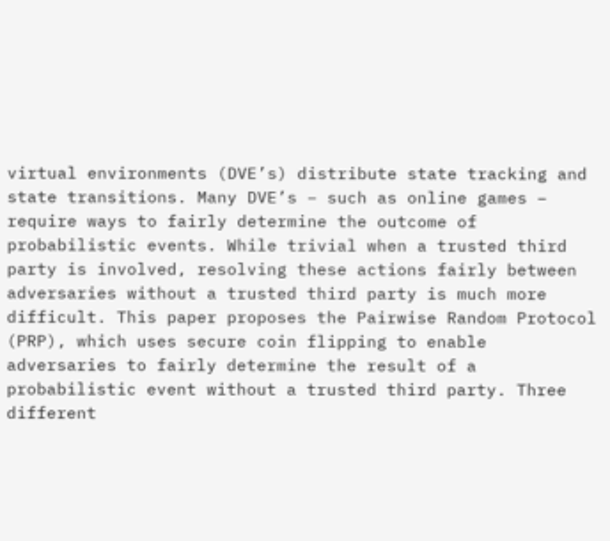virtual environments (DVE’s) distribute state tracking and state transitions. Many DVE’s – such as online games – require ways to fairly determine the outcome of probabilistic events. While trivial when a trusted third party is involved, resolving these actions fairly between adversaries without a trusted third party is much more difficult. This paper proposes the Pairwise Random Protocol (PRP), which uses secure coin flipping to enable adversaries to fairly determine the result of a probabilistic event without a trusted third party. Three different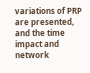variations of PRP are presented, and the time impact and network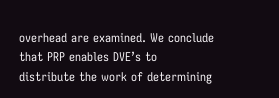overhead are examined. We conclude that PRP enables DVE’s to distribute the work of determining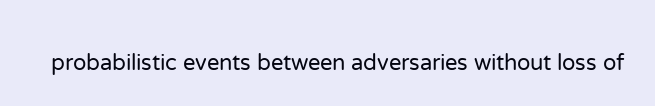probabilistic events between adversaries without loss of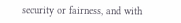security or fairness, and with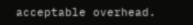acceptable overhead.